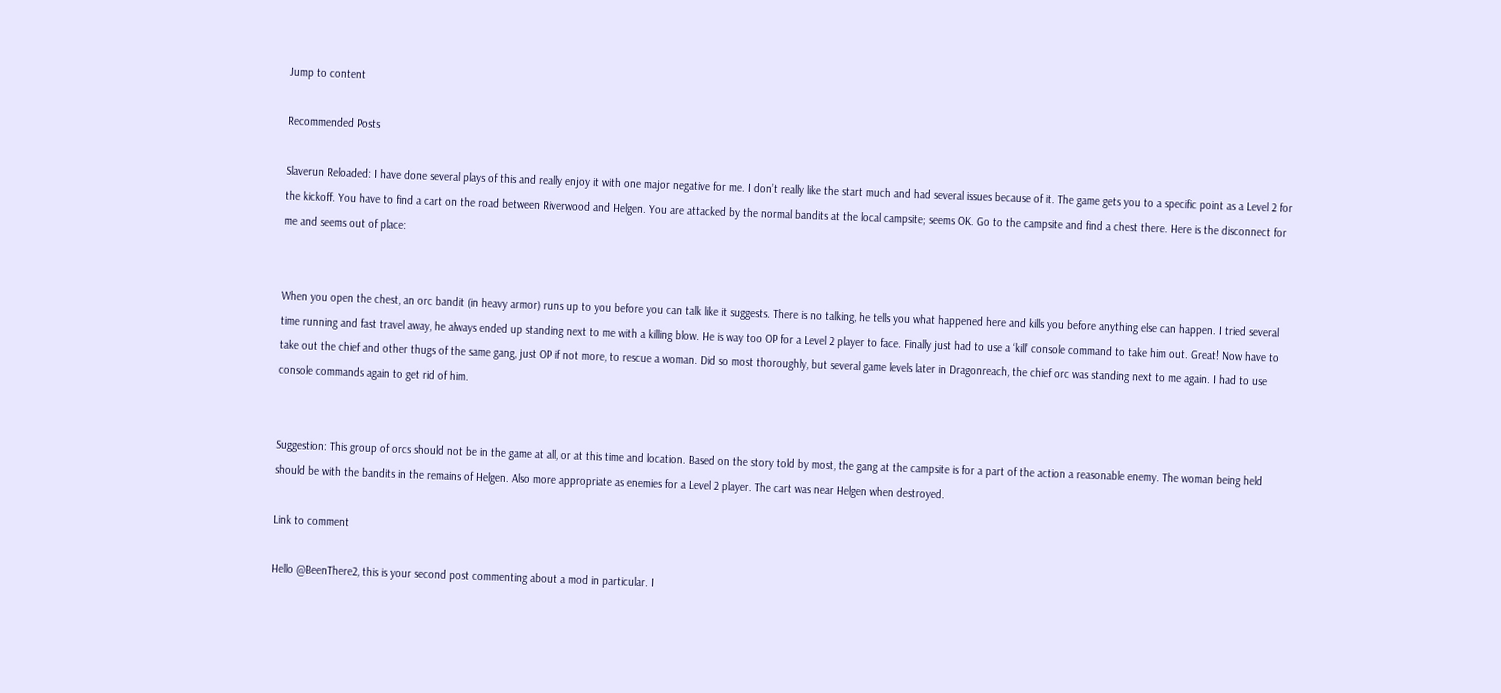Jump to content

Recommended Posts

Slaverun Reloaded: I have done several plays of this and really enjoy it with one major negative for me. I don’t really like the start much and had several issues because of it. The game gets you to a specific point as a Level 2 for the kickoff. You have to find a cart on the road between Riverwood and Helgen. You are attacked by the normal bandits at the local campsite; seems OK. Go to the campsite and find a chest there. Here is the disconnect for me and seems out of place:


When you open the chest, an orc bandit (in heavy armor) runs up to you before you can talk like it suggests. There is no talking, he tells you what happened here and kills you before anything else can happen. I tried several time running and fast travel away, he always ended up standing next to me with a killing blow. He is way too OP for a Level 2 player to face. Finally just had to use a ‘kill’ console command to take him out. Great! Now have to take out the chief and other thugs of the same gang, just OP if not more, to rescue a woman. Did so most thoroughly, but several game levels later in Dragonreach, the chief orc was standing next to me again. I had to use console commands again to get rid of him.


Suggestion: This group of orcs should not be in the game at all, or at this time and location. Based on the story told by most, the gang at the campsite is for a part of the action a reasonable enemy. The woman being held should be with the bandits in the remains of Helgen. Also more appropriate as enemies for a Level 2 player. The cart was near Helgen when destroyed.

Link to comment

Hello @BeenThere2, this is your second post commenting about a mod in particular. I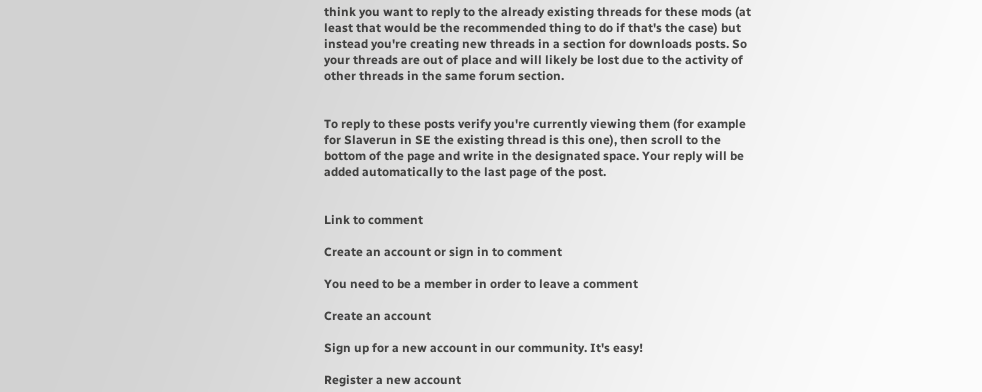think you want to reply to the already existing threads for these mods (at least that would be the recommended thing to do if that's the case) but instead you're creating new threads in a section for downloads posts. So your threads are out of place and will likely be lost due to the activity of other threads in the same forum section.


To reply to these posts verify you're currently viewing them (for example for Slaverun in SE the existing thread is this one), then scroll to the bottom of the page and write in the designated space. Your reply will be added automatically to the last page of the post.


Link to comment

Create an account or sign in to comment

You need to be a member in order to leave a comment

Create an account

Sign up for a new account in our community. It's easy!

Register a new account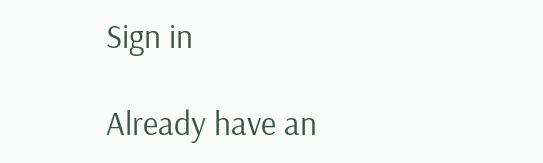Sign in

Already have an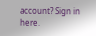account? Sign in here.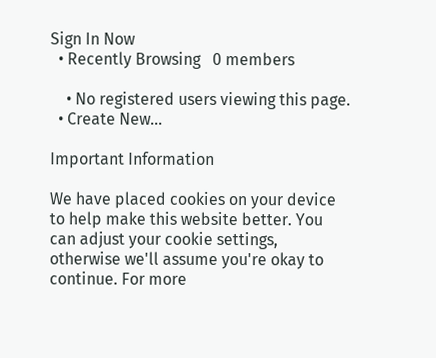Sign In Now
  • Recently Browsing   0 members

    • No registered users viewing this page.
  • Create New...

Important Information

We have placed cookies on your device to help make this website better. You can adjust your cookie settings, otherwise we'll assume you're okay to continue. For more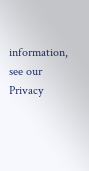information, see our Privacy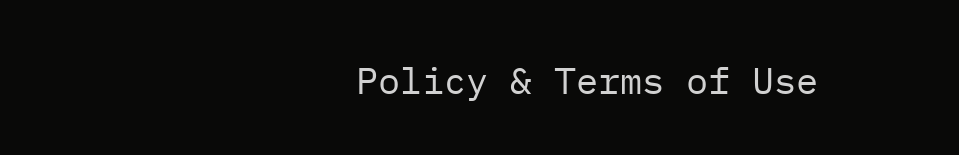Policy & Terms of Use